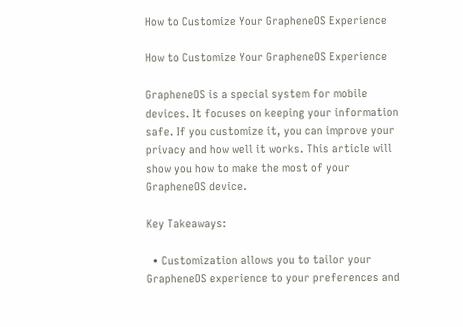How to Customize Your GrapheneOS Experience

How to Customize Your GrapheneOS Experience

GrapheneOS is a special system for mobile devices. It focuses on keeping your information safe. If you customize it, you can improve your privacy and how well it works. This article will show you how to make the most of your GrapheneOS device.

Key Takeaways:

  • Customization allows you to tailor your GrapheneOS experience to your preferences and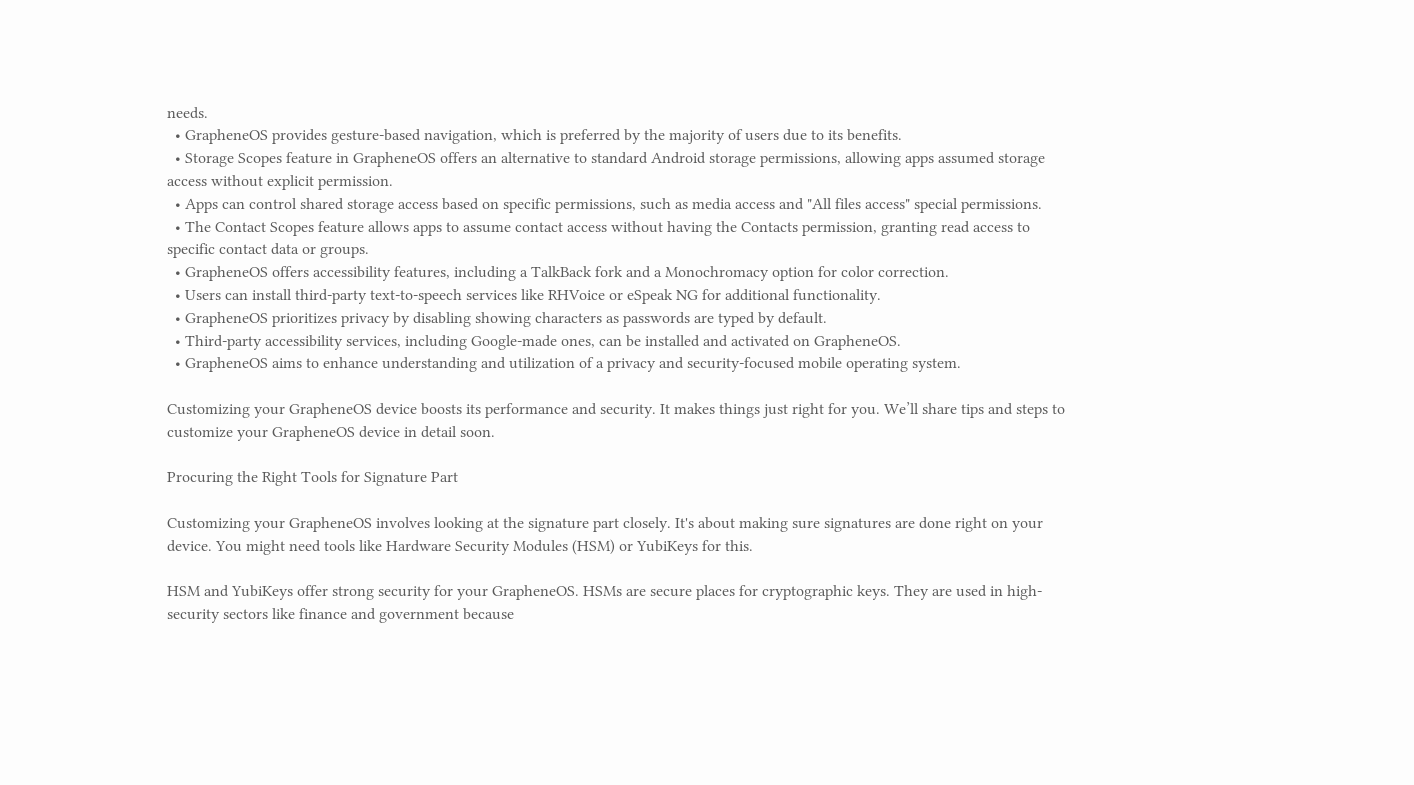needs.
  • GrapheneOS provides gesture-based navigation, which is preferred by the majority of users due to its benefits.
  • Storage Scopes feature in GrapheneOS offers an alternative to standard Android storage permissions, allowing apps assumed storage access without explicit permission.
  • Apps can control shared storage access based on specific permissions, such as media access and "All files access" special permissions.
  • The Contact Scopes feature allows apps to assume contact access without having the Contacts permission, granting read access to specific contact data or groups.
  • GrapheneOS offers accessibility features, including a TalkBack fork and a Monochromacy option for color correction.
  • Users can install third-party text-to-speech services like RHVoice or eSpeak NG for additional functionality.
  • GrapheneOS prioritizes privacy by disabling showing characters as passwords are typed by default.
  • Third-party accessibility services, including Google-made ones, can be installed and activated on GrapheneOS.
  • GrapheneOS aims to enhance understanding and utilization of a privacy and security-focused mobile operating system.

Customizing your GrapheneOS device boosts its performance and security. It makes things just right for you. We’ll share tips and steps to customize your GrapheneOS device in detail soon.

Procuring the Right Tools for Signature Part

Customizing your GrapheneOS involves looking at the signature part closely. It's about making sure signatures are done right on your device. You might need tools like Hardware Security Modules (HSM) or YubiKeys for this.

HSM and YubiKeys offer strong security for your GrapheneOS. HSMs are secure places for cryptographic keys. They are used in high-security sectors like finance and government because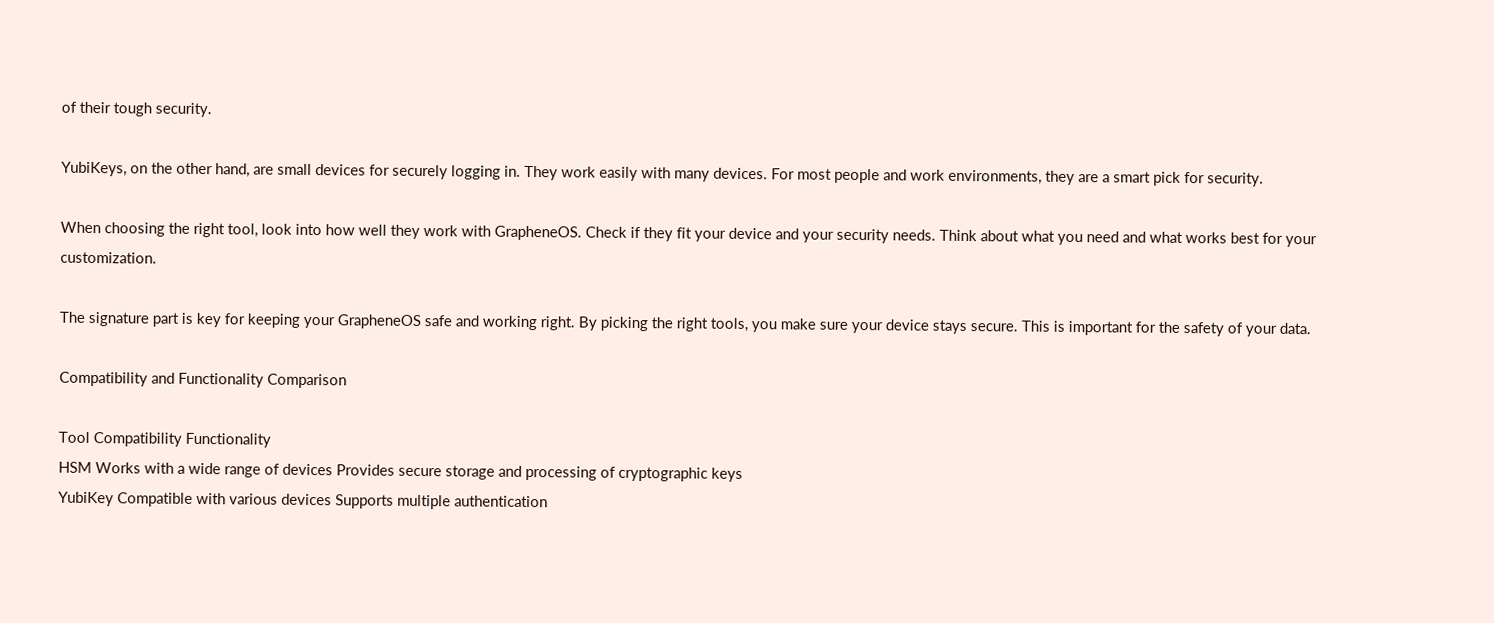of their tough security.

YubiKeys, on the other hand, are small devices for securely logging in. They work easily with many devices. For most people and work environments, they are a smart pick for security.

When choosing the right tool, look into how well they work with GrapheneOS. Check if they fit your device and your security needs. Think about what you need and what works best for your customization.

The signature part is key for keeping your GrapheneOS safe and working right. By picking the right tools, you make sure your device stays secure. This is important for the safety of your data.

Compatibility and Functionality Comparison

Tool Compatibility Functionality
HSM Works with a wide range of devices Provides secure storage and processing of cryptographic keys
YubiKey Compatible with various devices Supports multiple authentication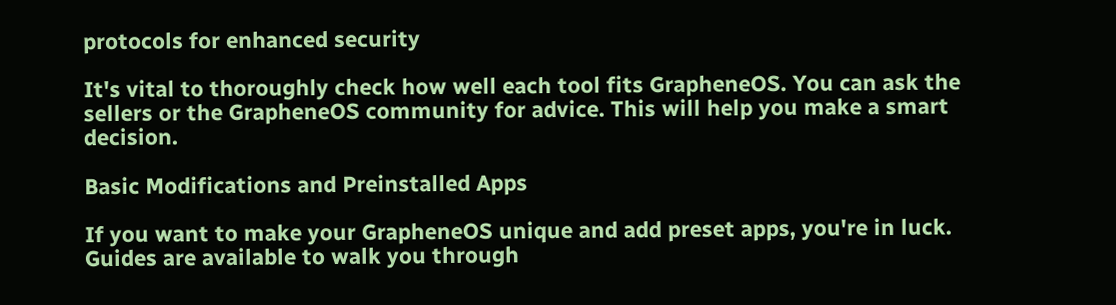protocols for enhanced security

It's vital to thoroughly check how well each tool fits GrapheneOS. You can ask the sellers or the GrapheneOS community for advice. This will help you make a smart decision.

Basic Modifications and Preinstalled Apps

If you want to make your GrapheneOS unique and add preset apps, you're in luck. Guides are available to walk you through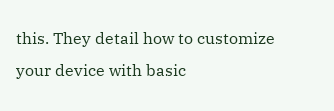this. They detail how to customize your device with basic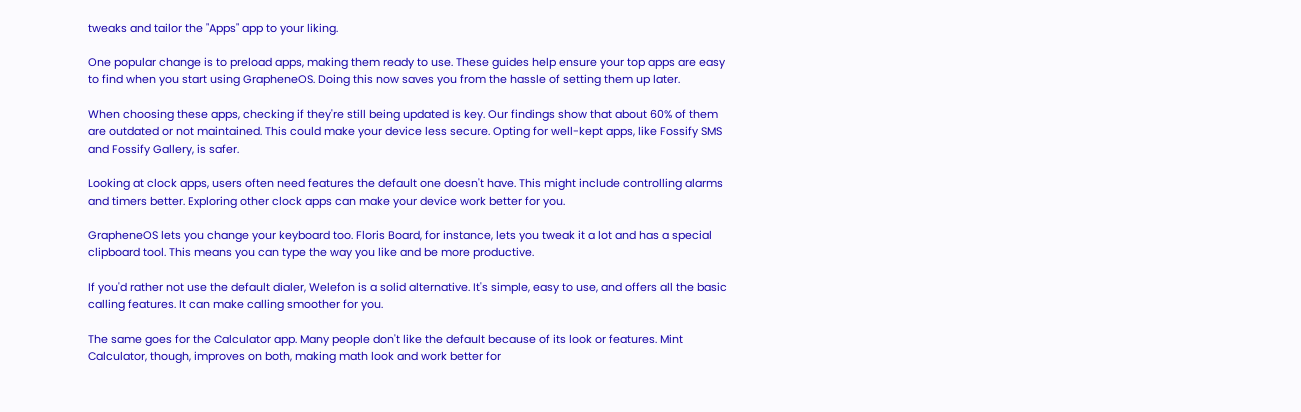tweaks and tailor the "Apps" app to your liking.

One popular change is to preload apps, making them ready to use. These guides help ensure your top apps are easy to find when you start using GrapheneOS. Doing this now saves you from the hassle of setting them up later.

When choosing these apps, checking if they're still being updated is key. Our findings show that about 60% of them are outdated or not maintained. This could make your device less secure. Opting for well-kept apps, like Fossify SMS and Fossify Gallery, is safer.

Looking at clock apps, users often need features the default one doesn't have. This might include controlling alarms and timers better. Exploring other clock apps can make your device work better for you.

GrapheneOS lets you change your keyboard too. Floris Board, for instance, lets you tweak it a lot and has a special clipboard tool. This means you can type the way you like and be more productive.

If you'd rather not use the default dialer, Welefon is a solid alternative. It's simple, easy to use, and offers all the basic calling features. It can make calling smoother for you.

The same goes for the Calculator app. Many people don't like the default because of its look or features. Mint Calculator, though, improves on both, making math look and work better for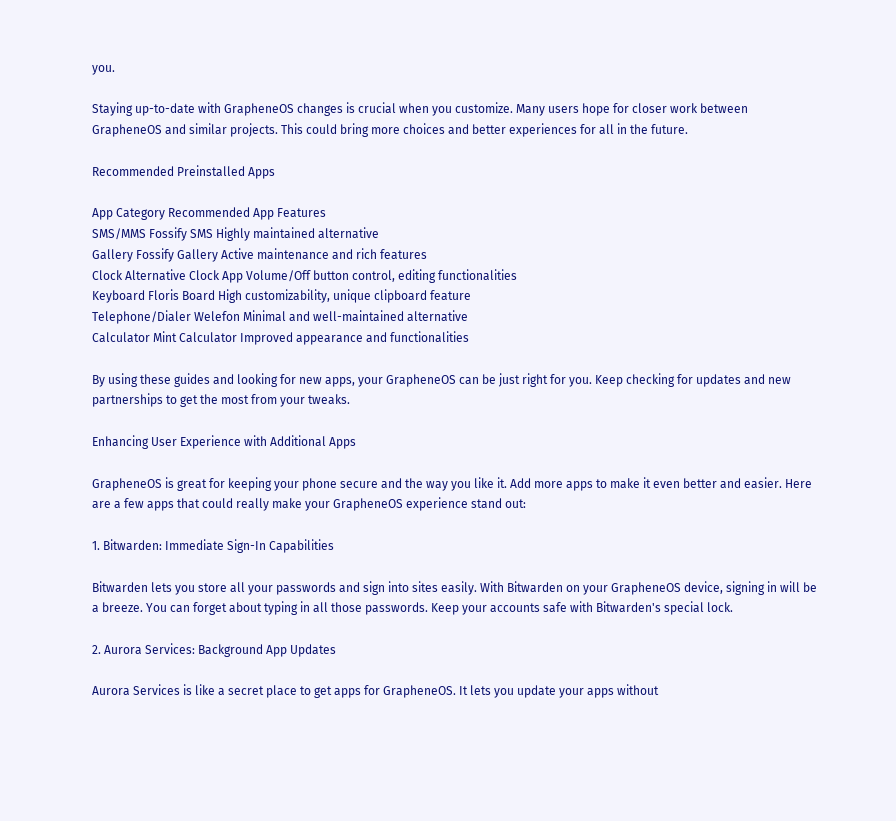you.

Staying up-to-date with GrapheneOS changes is crucial when you customize. Many users hope for closer work between GrapheneOS and similar projects. This could bring more choices and better experiences for all in the future.

Recommended Preinstalled Apps

App Category Recommended App Features
SMS/MMS Fossify SMS Highly maintained alternative
Gallery Fossify Gallery Active maintenance and rich features
Clock Alternative Clock App Volume/Off button control, editing functionalities
Keyboard Floris Board High customizability, unique clipboard feature
Telephone/Dialer Welefon Minimal and well-maintained alternative
Calculator Mint Calculator Improved appearance and functionalities

By using these guides and looking for new apps, your GrapheneOS can be just right for you. Keep checking for updates and new partnerships to get the most from your tweaks.

Enhancing User Experience with Additional Apps

GrapheneOS is great for keeping your phone secure and the way you like it. Add more apps to make it even better and easier. Here are a few apps that could really make your GrapheneOS experience stand out:

1. Bitwarden: Immediate Sign-In Capabilities

Bitwarden lets you store all your passwords and sign into sites easily. With Bitwarden on your GrapheneOS device, signing in will be a breeze. You can forget about typing in all those passwords. Keep your accounts safe with Bitwarden's special lock.

2. Aurora Services: Background App Updates

Aurora Services is like a secret place to get apps for GrapheneOS. It lets you update your apps without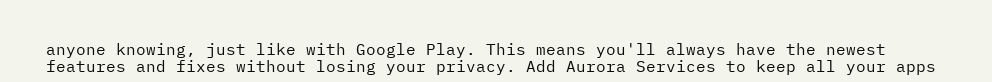anyone knowing, just like with Google Play. This means you'll always have the newest features and fixes without losing your privacy. Add Aurora Services to keep all your apps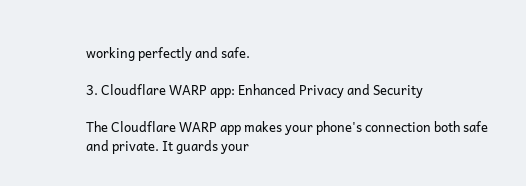working perfectly and safe.

3. Cloudflare WARP app: Enhanced Privacy and Security

The Cloudflare WARP app makes your phone's connection both safe and private. It guards your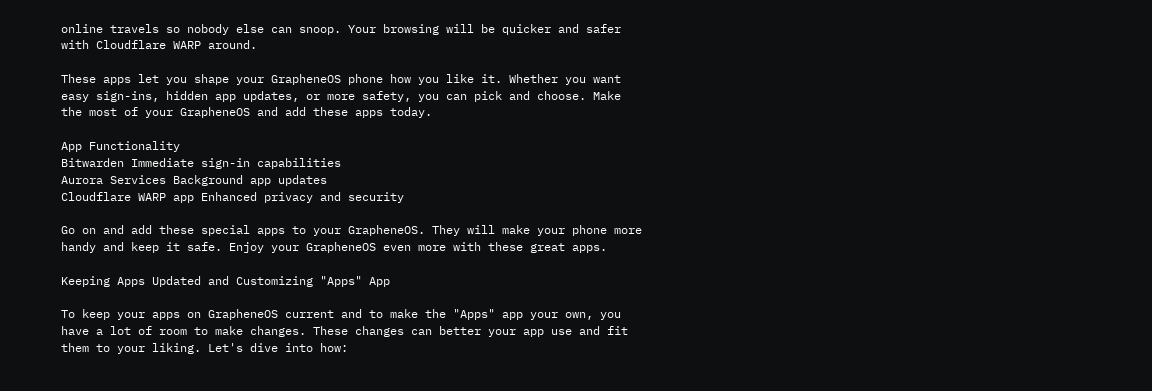online travels so nobody else can snoop. Your browsing will be quicker and safer with Cloudflare WARP around.

These apps let you shape your GrapheneOS phone how you like it. Whether you want easy sign-ins, hidden app updates, or more safety, you can pick and choose. Make the most of your GrapheneOS and add these apps today.

App Functionality
Bitwarden Immediate sign-in capabilities
Aurora Services Background app updates
Cloudflare WARP app Enhanced privacy and security

Go on and add these special apps to your GrapheneOS. They will make your phone more handy and keep it safe. Enjoy your GrapheneOS even more with these great apps.

Keeping Apps Updated and Customizing "Apps" App

To keep your apps on GrapheneOS current and to make the "Apps" app your own, you have a lot of room to make changes. These changes can better your app use and fit them to your liking. Let's dive into how: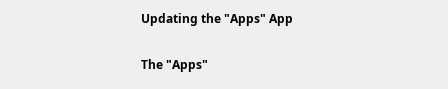Updating the "Apps" App

The "Apps"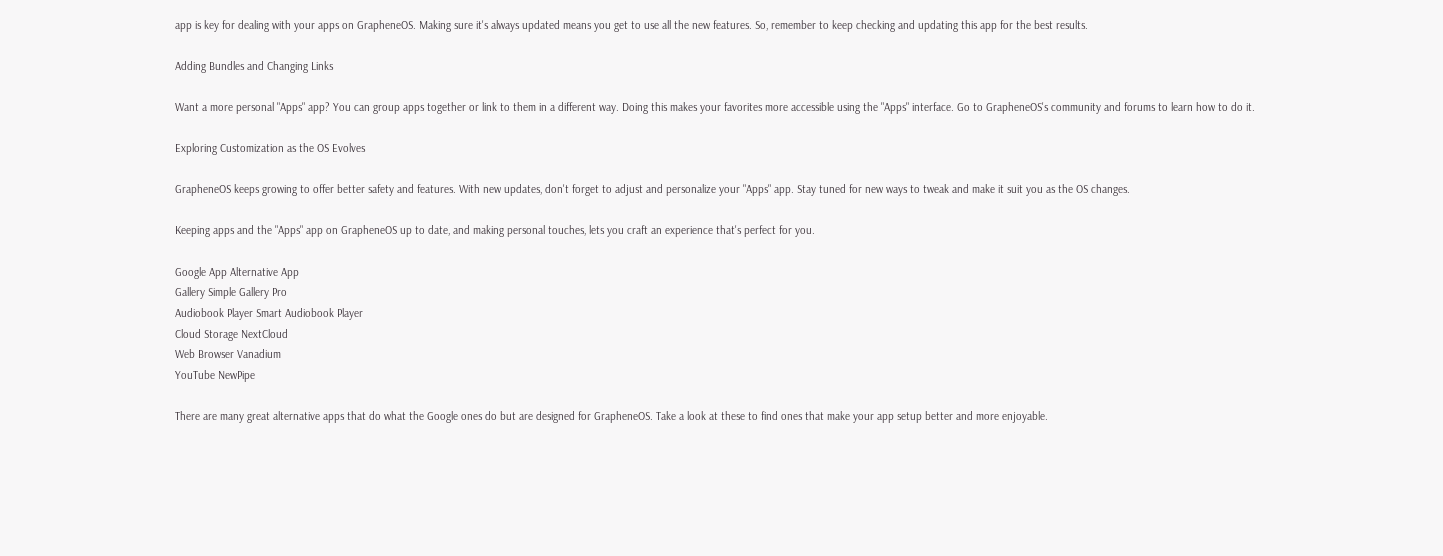app is key for dealing with your apps on GrapheneOS. Making sure it's always updated means you get to use all the new features. So, remember to keep checking and updating this app for the best results.

Adding Bundles and Changing Links

Want a more personal "Apps" app? You can group apps together or link to them in a different way. Doing this makes your favorites more accessible using the "Apps" interface. Go to GrapheneOS's community and forums to learn how to do it.

Exploring Customization as the OS Evolves

GrapheneOS keeps growing to offer better safety and features. With new updates, don't forget to adjust and personalize your "Apps" app. Stay tuned for new ways to tweak and make it suit you as the OS changes.

Keeping apps and the "Apps" app on GrapheneOS up to date, and making personal touches, lets you craft an experience that's perfect for you.

Google App Alternative App
Gallery Simple Gallery Pro
Audiobook Player Smart Audiobook Player
Cloud Storage NextCloud
Web Browser Vanadium
YouTube NewPipe

There are many great alternative apps that do what the Google ones do but are designed for GrapheneOS. Take a look at these to find ones that make your app setup better and more enjoyable.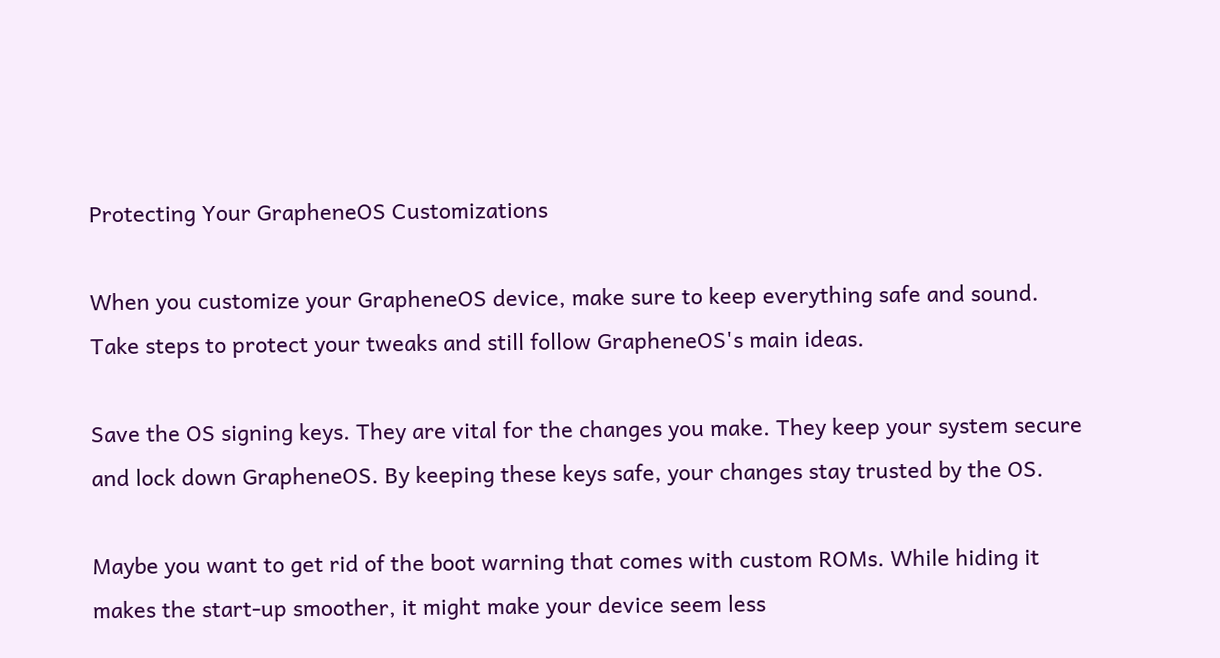Protecting Your GrapheneOS Customizations

When you customize your GrapheneOS device, make sure to keep everything safe and sound. Take steps to protect your tweaks and still follow GrapheneOS's main ideas.

Save the OS signing keys. They are vital for the changes you make. They keep your system secure and lock down GrapheneOS. By keeping these keys safe, your changes stay trusted by the OS.

Maybe you want to get rid of the boot warning that comes with custom ROMs. While hiding it makes the start-up smoother, it might make your device seem less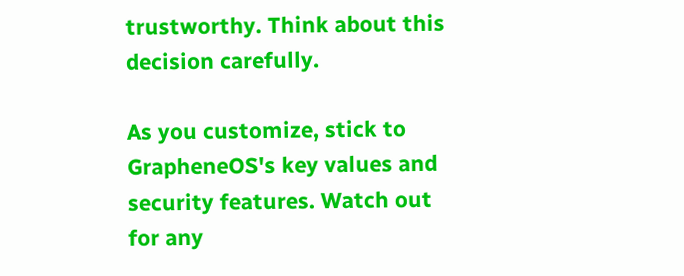trustworthy. Think about this decision carefully.

As you customize, stick to GrapheneOS's key values and security features. Watch out for any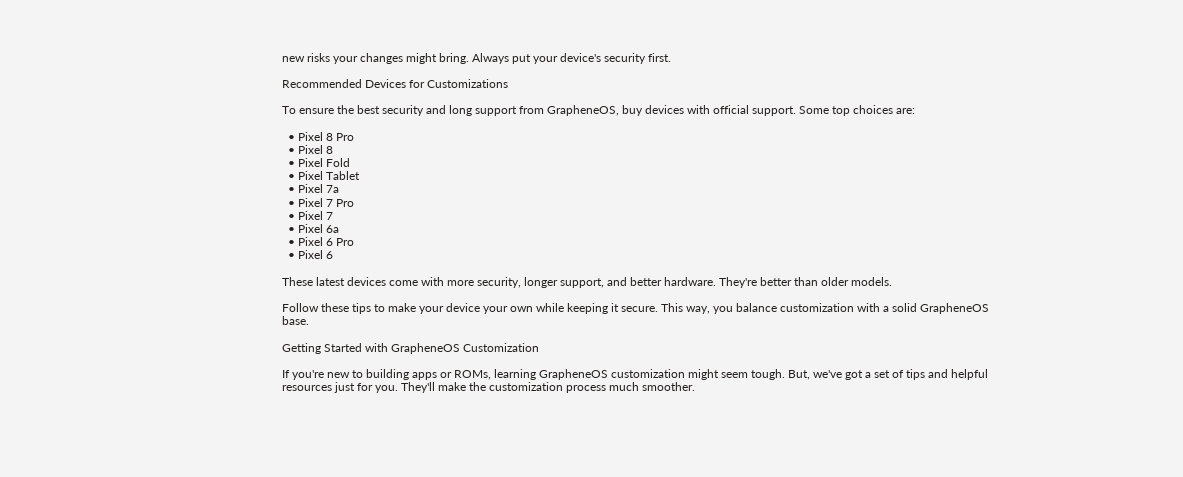new risks your changes might bring. Always put your device's security first.

Recommended Devices for Customizations

To ensure the best security and long support from GrapheneOS, buy devices with official support. Some top choices are:

  • Pixel 8 Pro
  • Pixel 8
  • Pixel Fold
  • Pixel Tablet
  • Pixel 7a
  • Pixel 7 Pro
  • Pixel 7
  • Pixel 6a
  • Pixel 6 Pro
  • Pixel 6

These latest devices come with more security, longer support, and better hardware. They're better than older models.

Follow these tips to make your device your own while keeping it secure. This way, you balance customization with a solid GrapheneOS base.

Getting Started with GrapheneOS Customization

If you're new to building apps or ROMs, learning GrapheneOS customization might seem tough. But, we've got a set of tips and helpful resources just for you. They'll make the customization process much smoother.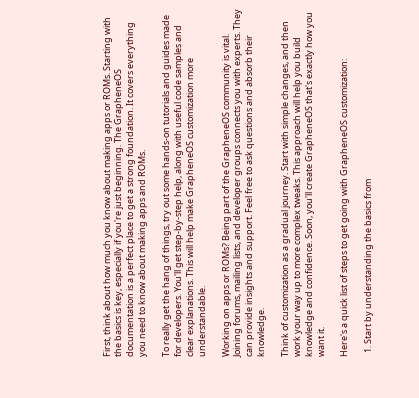First, think about how much you know about making apps or ROMs. Starting with the basics is key, especially if you're just beginning. The GrapheneOS documentation is a perfect place to get a strong foundation. It covers everything you need to know about making apps and ROMs.

To really get the hang of things, try out some hands-on tutorials and guides made for developers. You'll get step-by-step help, along with useful code samples and clear explanations. This will help make GrapheneOS customization more understandable.

Working on apps or ROMs? Being part of the GrapheneOS community is vital. Joining forums, mailing lists, and developer groups connects you with experts. They can provide insights and support. Feel free to ask questions and absorb their knowledge.

Think of customization as a gradual journey. Start with simple changes, and then work your way up to more complex tweaks. This approach will help you build knowledge and confidence. Soon, you'll create GrapheneOS that's exactly how you want it.

Here's a quick list of steps to get going with GrapheneOS customization:

  1. Start by understanding the basics from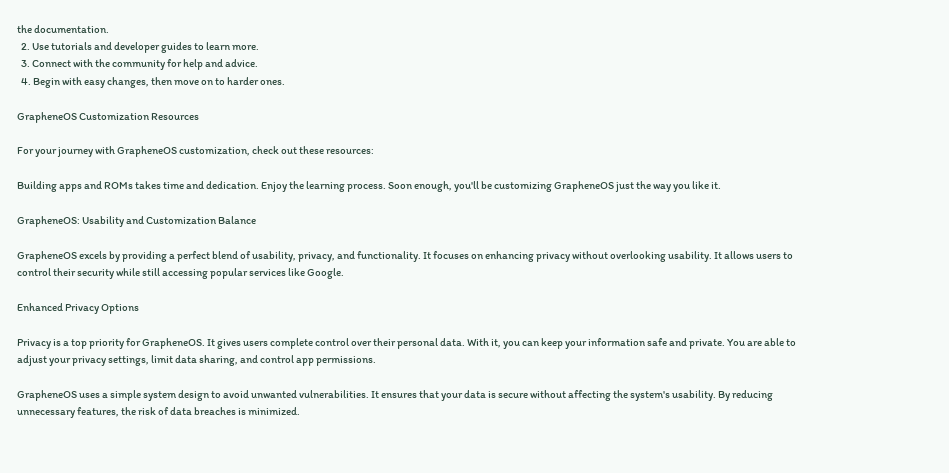the documentation.
  2. Use tutorials and developer guides to learn more.
  3. Connect with the community for help and advice.
  4. Begin with easy changes, then move on to harder ones.

GrapheneOS Customization Resources

For your journey with GrapheneOS customization, check out these resources:

Building apps and ROMs takes time and dedication. Enjoy the learning process. Soon enough, you'll be customizing GrapheneOS just the way you like it.

GrapheneOS: Usability and Customization Balance

GrapheneOS excels by providing a perfect blend of usability, privacy, and functionality. It focuses on enhancing privacy without overlooking usability. It allows users to control their security while still accessing popular services like Google.

Enhanced Privacy Options

Privacy is a top priority for GrapheneOS. It gives users complete control over their personal data. With it, you can keep your information safe and private. You are able to adjust your privacy settings, limit data sharing, and control app permissions.

GrapheneOS uses a simple system design to avoid unwanted vulnerabilities. It ensures that your data is secure without affecting the system's usability. By reducing unnecessary features, the risk of data breaches is minimized.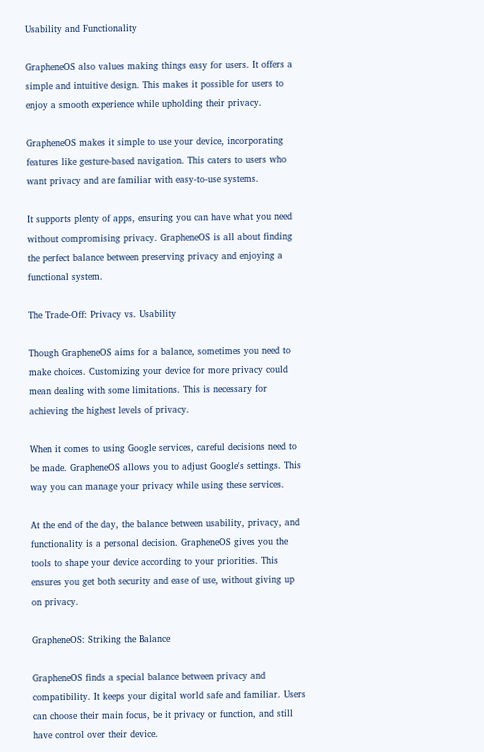Usability and Functionality

GrapheneOS also values making things easy for users. It offers a simple and intuitive design. This makes it possible for users to enjoy a smooth experience while upholding their privacy.

GrapheneOS makes it simple to use your device, incorporating features like gesture-based navigation. This caters to users who want privacy and are familiar with easy-to-use systems.

It supports plenty of apps, ensuring you can have what you need without compromising privacy. GrapheneOS is all about finding the perfect balance between preserving privacy and enjoying a functional system.

The Trade-Off: Privacy vs. Usability

Though GrapheneOS aims for a balance, sometimes you need to make choices. Customizing your device for more privacy could mean dealing with some limitations. This is necessary for achieving the highest levels of privacy.

When it comes to using Google services, careful decisions need to be made. GrapheneOS allows you to adjust Google's settings. This way you can manage your privacy while using these services.

At the end of the day, the balance between usability, privacy, and functionality is a personal decision. GrapheneOS gives you the tools to shape your device according to your priorities. This ensures you get both security and ease of use, without giving up on privacy.

GrapheneOS: Striking the Balance

GrapheneOS finds a special balance between privacy and compatibility. It keeps your digital world safe and familiar. Users can choose their main focus, be it privacy or function, and still have control over their device.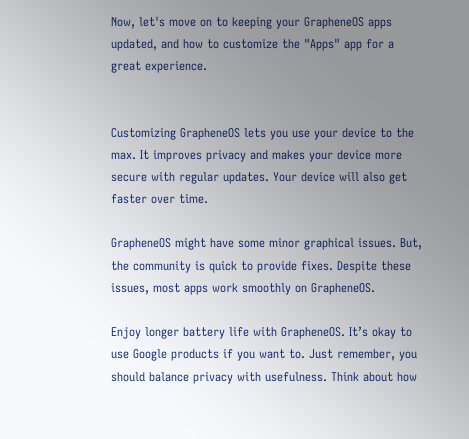Now, let's move on to keeping your GrapheneOS apps updated, and how to customize the "Apps" app for a great experience.


Customizing GrapheneOS lets you use your device to the max. It improves privacy and makes your device more secure with regular updates. Your device will also get faster over time.

GrapheneOS might have some minor graphical issues. But, the community is quick to provide fixes. Despite these issues, most apps work smoothly on GrapheneOS.

Enjoy longer battery life with GrapheneOS. It’s okay to use Google products if you want to. Just remember, you should balance privacy with usefulness. Think about how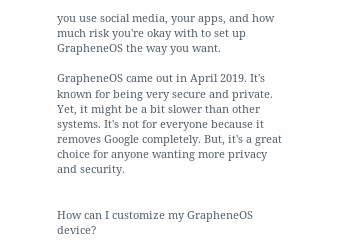you use social media, your apps, and how much risk you're okay with to set up GrapheneOS the way you want.

GrapheneOS came out in April 2019. It's known for being very secure and private. Yet, it might be a bit slower than other systems. It's not for everyone because it removes Google completely. But, it's a great choice for anyone wanting more privacy and security.


How can I customize my GrapheneOS device?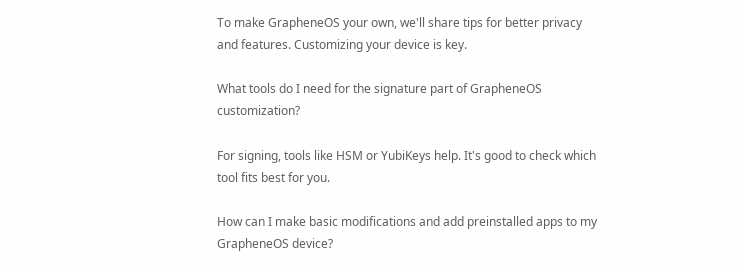To make GrapheneOS your own, we'll share tips for better privacy and features. Customizing your device is key.

What tools do I need for the signature part of GrapheneOS customization?

For signing, tools like HSM or YubiKeys help. It's good to check which tool fits best for you.

How can I make basic modifications and add preinstalled apps to my GrapheneOS device?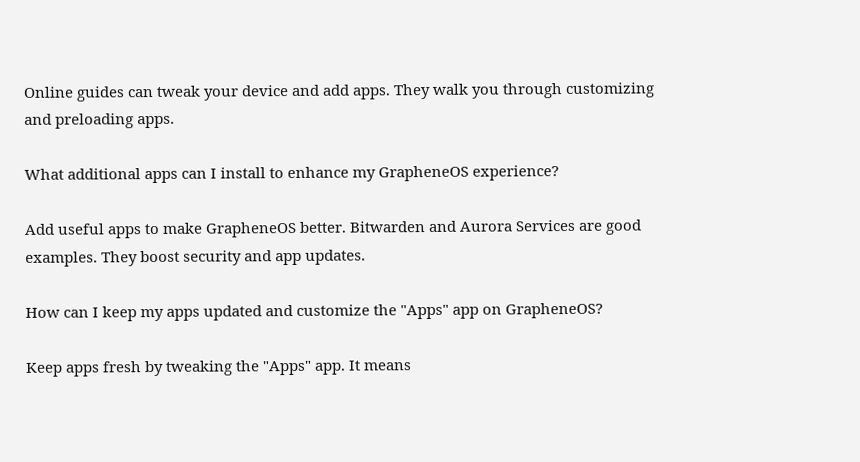Online guides can tweak your device and add apps. They walk you through customizing and preloading apps.

What additional apps can I install to enhance my GrapheneOS experience?

Add useful apps to make GrapheneOS better. Bitwarden and Aurora Services are good examples. They boost security and app updates.

How can I keep my apps updated and customize the "Apps" app on GrapheneOS?

Keep apps fresh by tweaking the "Apps" app. It means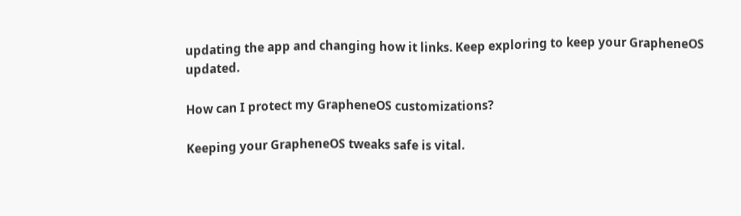updating the app and changing how it links. Keep exploring to keep your GrapheneOS updated.

How can I protect my GrapheneOS customizations?

Keeping your GrapheneOS tweaks safe is vital.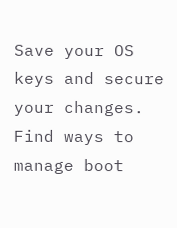Save your OS keys and secure your changes. Find ways to manage boot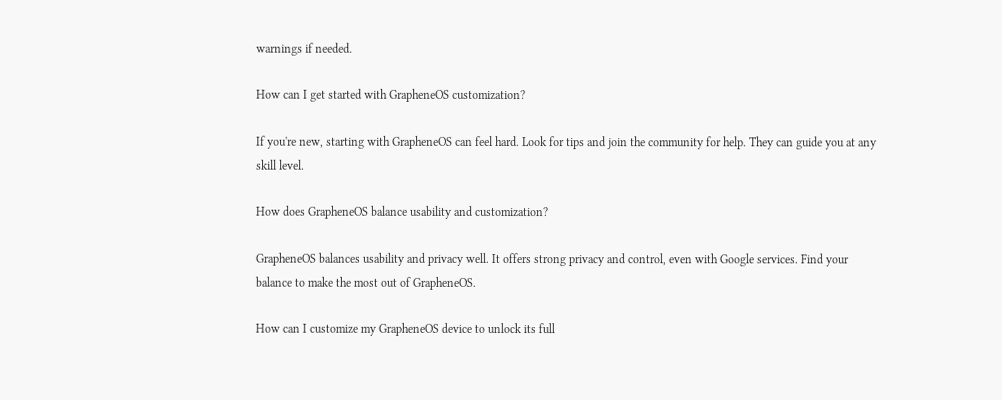warnings if needed.

How can I get started with GrapheneOS customization?

If you're new, starting with GrapheneOS can feel hard. Look for tips and join the community for help. They can guide you at any skill level.

How does GrapheneOS balance usability and customization?

GrapheneOS balances usability and privacy well. It offers strong privacy and control, even with Google services. Find your balance to make the most out of GrapheneOS.

How can I customize my GrapheneOS device to unlock its full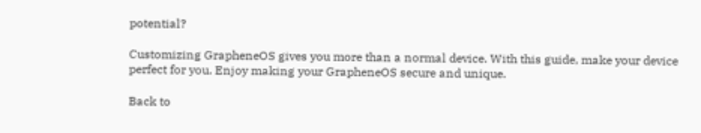potential?

Customizing GrapheneOS gives you more than a normal device. With this guide, make your device perfect for you. Enjoy making your GrapheneOS secure and unique.

Back to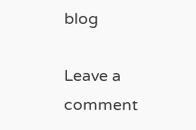blog

Leave a comment